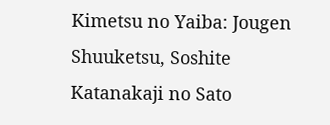Kimetsu no Yaiba: Jougen Shuuketsu, Soshite Katanakaji no Sato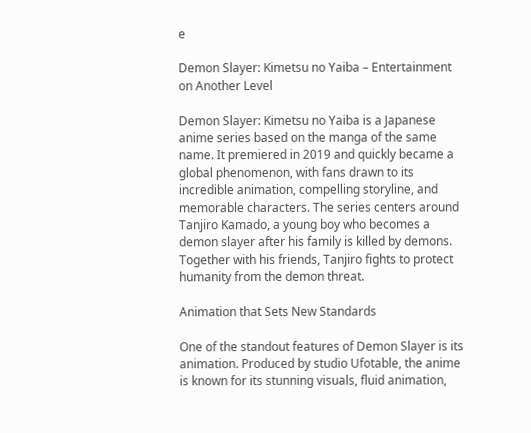e

Demon Slayer: Kimetsu no Yaiba – Entertainment on Another Level

Demon Slayer: Kimetsu no Yaiba is a Japanese anime series based on the manga of the same name. It premiered in 2019 and quickly became a global phenomenon, with fans drawn to its incredible animation, compelling storyline, and memorable characters. The series centers around Tanjiro Kamado, a young boy who becomes a demon slayer after his family is killed by demons. Together with his friends, Tanjiro fights to protect humanity from the demon threat.

Animation that Sets New Standards

One of the standout features of Demon Slayer is its animation. Produced by studio Ufotable, the anime is known for its stunning visuals, fluid animation,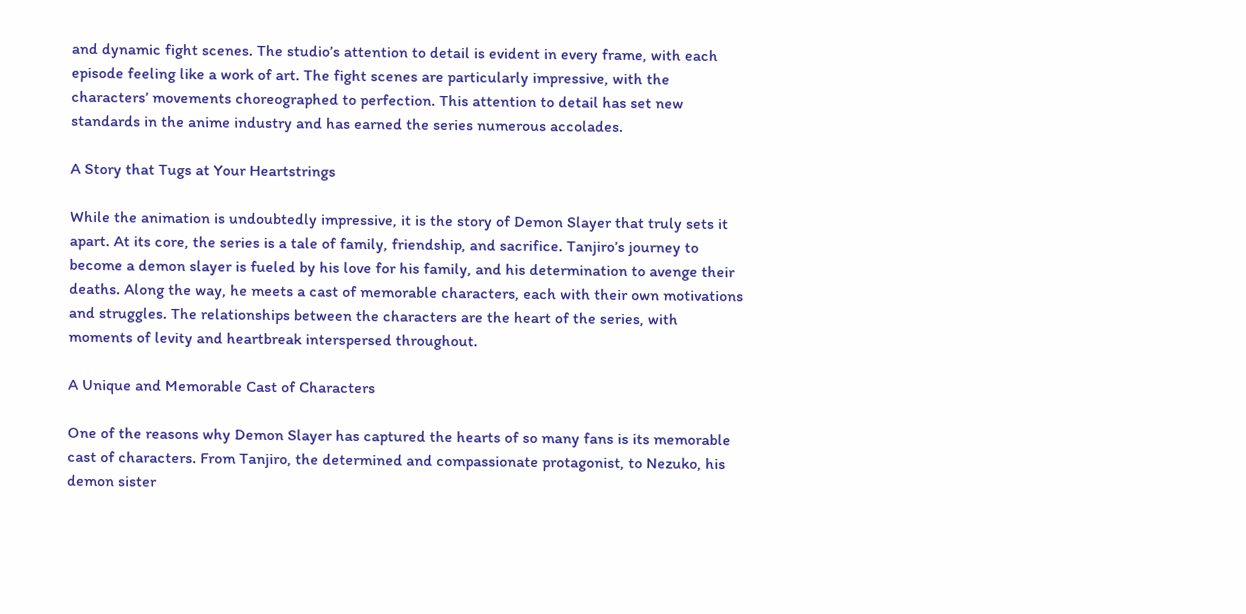and dynamic fight scenes. The studio’s attention to detail is evident in every frame, with each episode feeling like a work of art. The fight scenes are particularly impressive, with the characters’ movements choreographed to perfection. This attention to detail has set new standards in the anime industry and has earned the series numerous accolades.

A Story that Tugs at Your Heartstrings

While the animation is undoubtedly impressive, it is the story of Demon Slayer that truly sets it apart. At its core, the series is a tale of family, friendship, and sacrifice. Tanjiro’s journey to become a demon slayer is fueled by his love for his family, and his determination to avenge their deaths. Along the way, he meets a cast of memorable characters, each with their own motivations and struggles. The relationships between the characters are the heart of the series, with moments of levity and heartbreak interspersed throughout.

A Unique and Memorable Cast of Characters

One of the reasons why Demon Slayer has captured the hearts of so many fans is its memorable cast of characters. From Tanjiro, the determined and compassionate protagonist, to Nezuko, his demon sister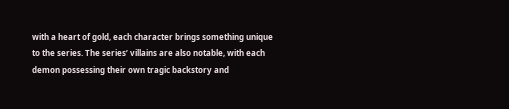with a heart of gold, each character brings something unique to the series. The series’ villains are also notable, with each demon possessing their own tragic backstory and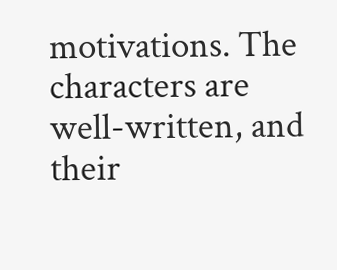motivations. The characters are well-written, and their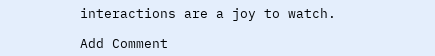interactions are a joy to watch.

Add Comment